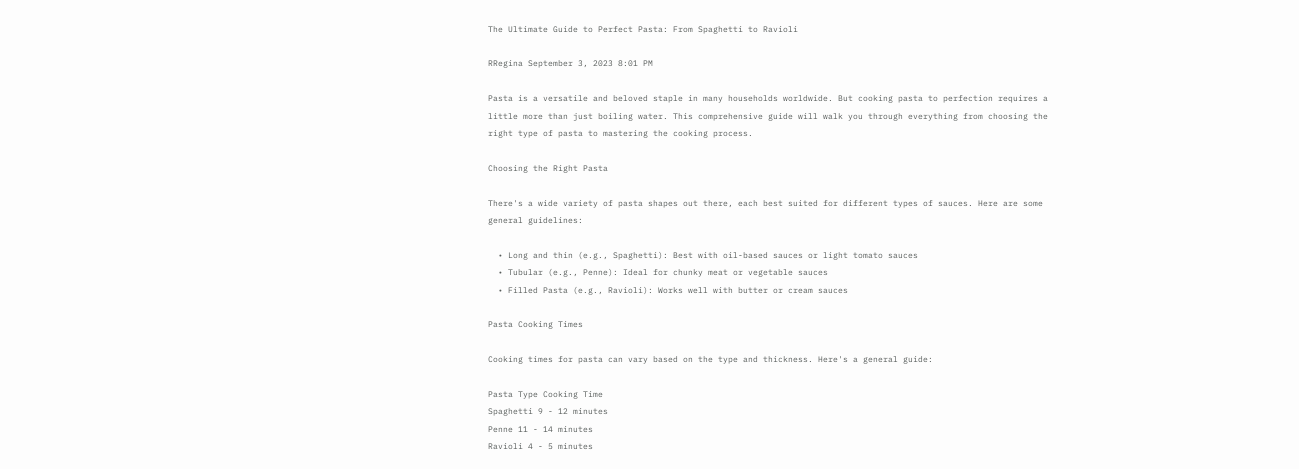The Ultimate Guide to Perfect Pasta: From Spaghetti to Ravioli

RRegina September 3, 2023 8:01 PM

Pasta is a versatile and beloved staple in many households worldwide. But cooking pasta to perfection requires a little more than just boiling water. This comprehensive guide will walk you through everything from choosing the right type of pasta to mastering the cooking process.

Choosing the Right Pasta

There's a wide variety of pasta shapes out there, each best suited for different types of sauces. Here are some general guidelines:

  • Long and thin (e.g., Spaghetti): Best with oil-based sauces or light tomato sauces
  • Tubular (e.g., Penne): Ideal for chunky meat or vegetable sauces
  • Filled Pasta (e.g., Ravioli): Works well with butter or cream sauces

Pasta Cooking Times

Cooking times for pasta can vary based on the type and thickness. Here's a general guide:

Pasta Type Cooking Time
Spaghetti 9 - 12 minutes
Penne 11 - 14 minutes
Ravioli 4 - 5 minutes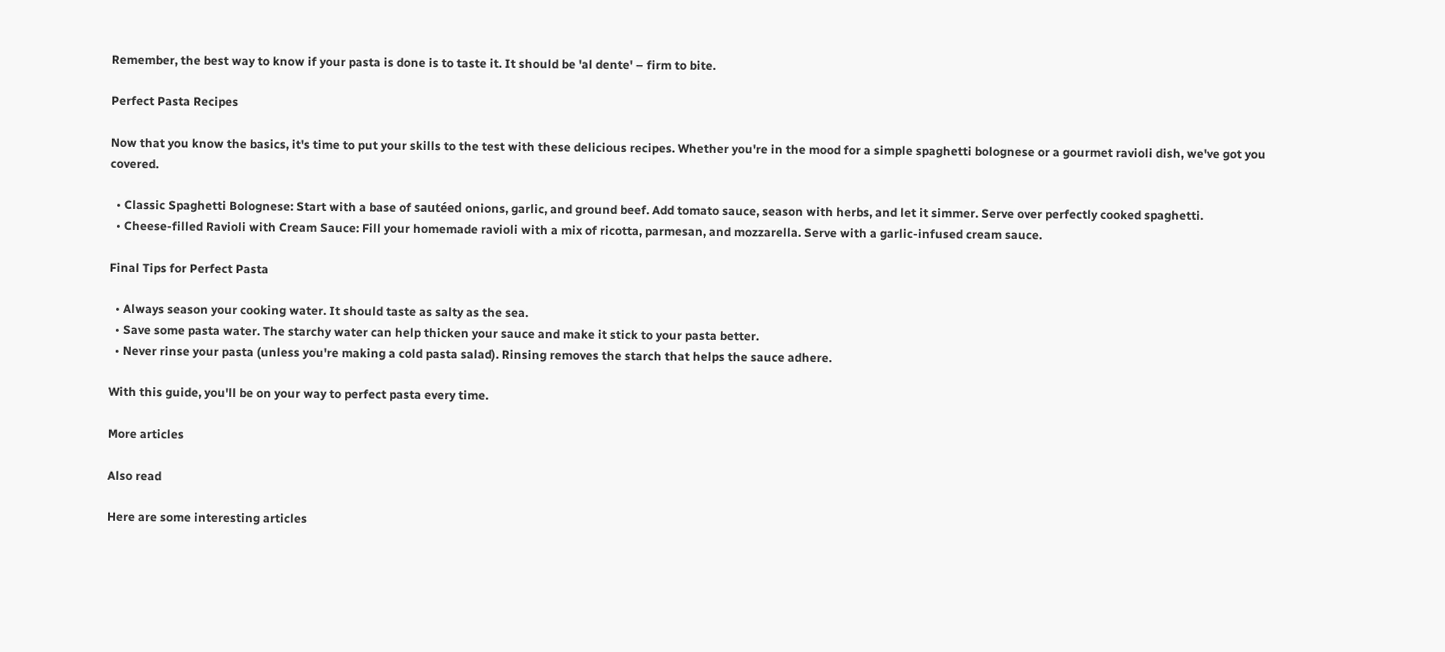Remember, the best way to know if your pasta is done is to taste it. It should be 'al dente' – firm to bite.

Perfect Pasta Recipes

Now that you know the basics, it's time to put your skills to the test with these delicious recipes. Whether you're in the mood for a simple spaghetti bolognese or a gourmet ravioli dish, we've got you covered.

  • Classic Spaghetti Bolognese: Start with a base of sautéed onions, garlic, and ground beef. Add tomato sauce, season with herbs, and let it simmer. Serve over perfectly cooked spaghetti.
  • Cheese-filled Ravioli with Cream Sauce: Fill your homemade ravioli with a mix of ricotta, parmesan, and mozzarella. Serve with a garlic-infused cream sauce.

Final Tips for Perfect Pasta

  • Always season your cooking water. It should taste as salty as the sea.
  • Save some pasta water. The starchy water can help thicken your sauce and make it stick to your pasta better.
  • Never rinse your pasta (unless you're making a cold pasta salad). Rinsing removes the starch that helps the sauce adhere.

With this guide, you'll be on your way to perfect pasta every time.

More articles

Also read

Here are some interesting articles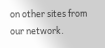on other sites from our network.